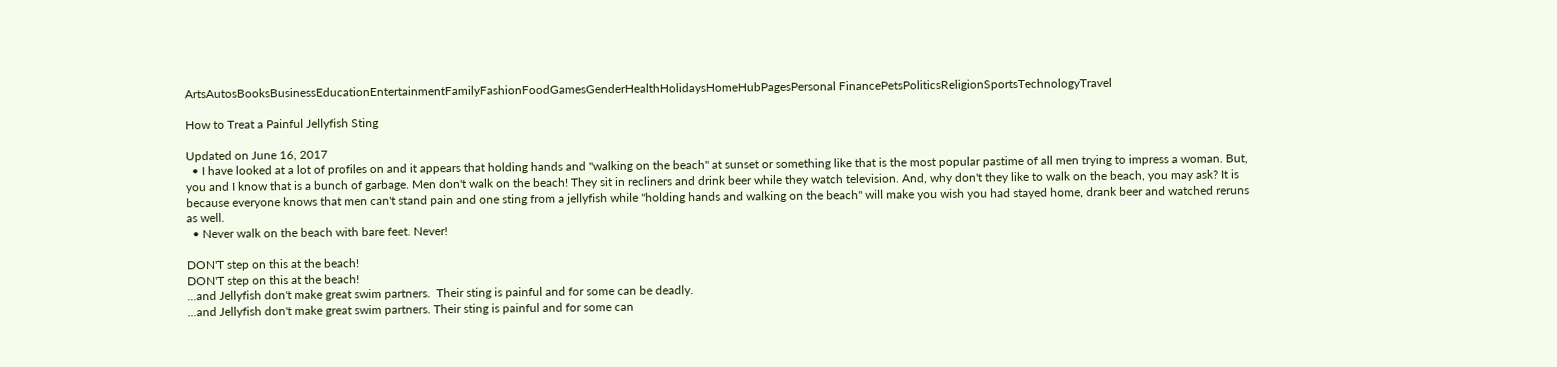ArtsAutosBooksBusinessEducationEntertainmentFamilyFashionFoodGamesGenderHealthHolidaysHomeHubPagesPersonal FinancePetsPoliticsReligionSportsTechnologyTravel

How to Treat a Painful Jellyfish Sting

Updated on June 16, 2017
  • I have looked at a lot of profiles on and it appears that holding hands and "walking on the beach" at sunset or something like that is the most popular pastime of all men trying to impress a woman. But, you and I know that is a bunch of garbage. Men don't walk on the beach! They sit in recliners and drink beer while they watch television. And, why don't they like to walk on the beach, you may ask? It is because everyone knows that men can't stand pain and one sting from a jellyfish while "holding hands and walking on the beach" will make you wish you had stayed home, drank beer and watched reruns as well.
  • Never walk on the beach with bare feet. Never!

DON'T step on this at the beach!
DON'T step on this at the beach!
...and Jellyfish don't make great swim partners.  Their sting is painful and for some can be deadly.
...and Jellyfish don't make great swim partners. Their sting is painful and for some can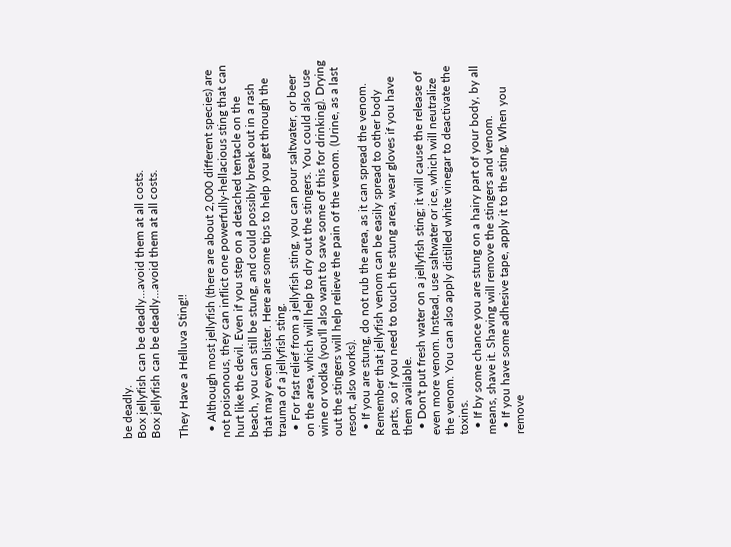be deadly.
Box jellyfish can be deadly...avoid them at all costs.
Box jellyfish can be deadly...avoid them at all costs.

They Have a Helluva Sting!!

  • Although most jellyfish (there are about 2,000 different species) are not poisonous, they can inflict one powerfully-hellacious sting that can hurt like the devil. Even if you step on a detached tentacle on the beach, you can still be stung, and could possibly break out in a rash that may even blister. Here are some tips to help you get through the trauma of a jellyfish sting.
  • For fast relief from a jellyfish sting, you can pour saltwater, or beer on the area, which will help to dry out the stingers. You could also use wine or vodka (you'll also want to save some of this for drinking). Drying out the stingers will help relieve the pain of the venom. (Urine, as a last resort, also works).
  • If you are stung, do not rub the area, as it can spread the venom. Remember that jellyfish venom can be easily spread to other body parts, so if you need to touch the stung area, wear gloves if you have them available.
  • Don't put fresh water on a jellyfish sting; it will cause the release of even more venom. Instead, use saltwater or ice, which will neutralize the venom. You can also apply distilled white vinegar to deactivate the toxins.
  • If by some chance you are stung on a hairy part of your body, by all means, shave it. Shaving will remove the stingers and venom.
  • If you have some adhesive tape, apply it to the sting. When you remove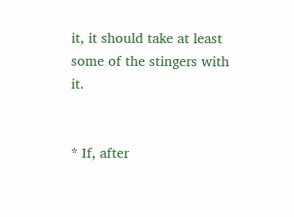it, it should take at least some of the stingers with it.


* If, after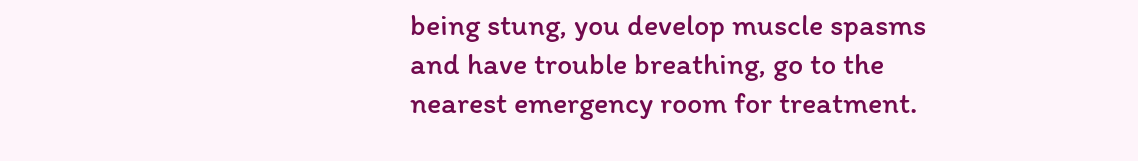being stung, you develop muscle spasms and have trouble breathing, go to the nearest emergency room for treatment.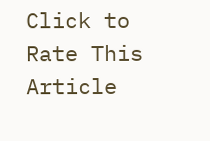Click to Rate This Article